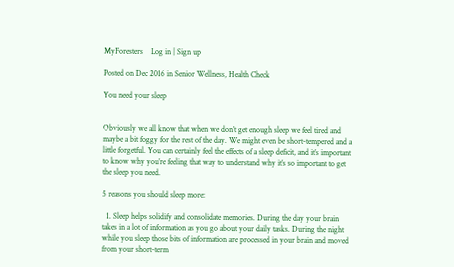MyForesters    Log in | Sign up

Posted on Dec 2016 in Senior Wellness, Health Check

You need your sleep


Obviously we all know that when we don’t get enough sleep we feel tired and maybe a bit foggy for the rest of the day. We might even be short-tempered and a little forgetful. You can certainly feel the effects of a sleep deficit, and it’s important to know why you’re feeling that way to understand why it’s so important to get the sleep you need.

5 reasons you should sleep more:

  1. Sleep helps solidify and consolidate memories. During the day your brain takes in a lot of information as you go about your daily tasks. During the night while you sleep those bits of information are processed in your brain and moved from your short-term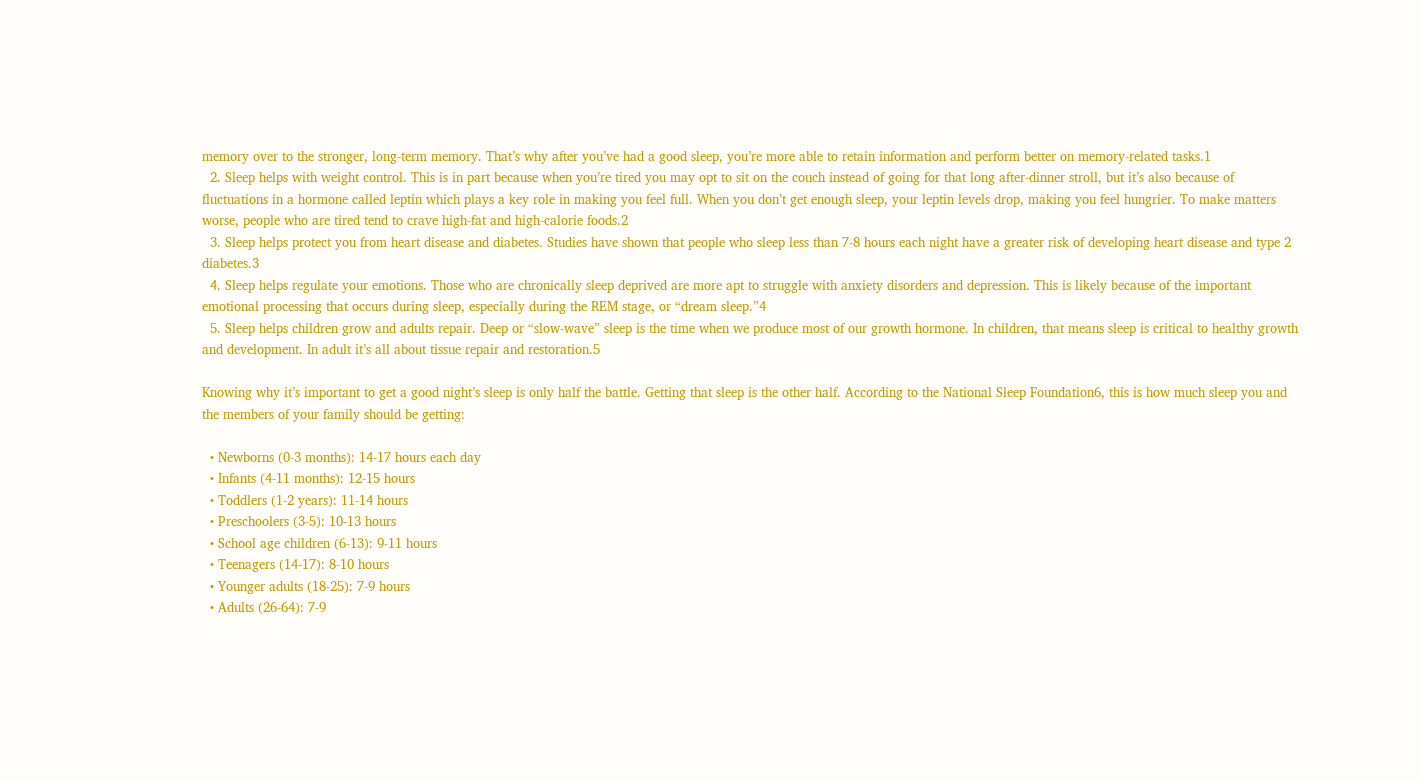memory over to the stronger, long-term memory. That’s why after you’ve had a good sleep, you’re more able to retain information and perform better on memory-related tasks.1
  2. Sleep helps with weight control. This is in part because when you’re tired you may opt to sit on the couch instead of going for that long after-dinner stroll, but it’s also because of fluctuations in a hormone called leptin which plays a key role in making you feel full. When you don’t get enough sleep, your leptin levels drop, making you feel hungrier. To make matters worse, people who are tired tend to crave high-fat and high-calorie foods.2
  3. Sleep helps protect you from heart disease and diabetes. Studies have shown that people who sleep less than 7-8 hours each night have a greater risk of developing heart disease and type 2 diabetes.3
  4. Sleep helps regulate your emotions. Those who are chronically sleep deprived are more apt to struggle with anxiety disorders and depression. This is likely because of the important emotional processing that occurs during sleep, especially during the REM stage, or “dream sleep.”4
  5. Sleep helps children grow and adults repair. Deep or “slow-wave” sleep is the time when we produce most of our growth hormone. In children, that means sleep is critical to healthy growth and development. In adult it’s all about tissue repair and restoration.5

Knowing why it’s important to get a good night’s sleep is only half the battle. Getting that sleep is the other half. According to the National Sleep Foundation6, this is how much sleep you and the members of your family should be getting:

  • Newborns (0-3 months): 14-17 hours each day
  • Infants (4-11 months): 12-15 hours
  • Toddlers (1-2 years): 11-14 hours
  • Preschoolers (3-5): 10-13 hours
  • School age children (6-13): 9-11 hours
  • Teenagers (14-17): 8-10 hours
  • Younger adults (18-25): 7-9 hours
  • Adults (26-64): 7-9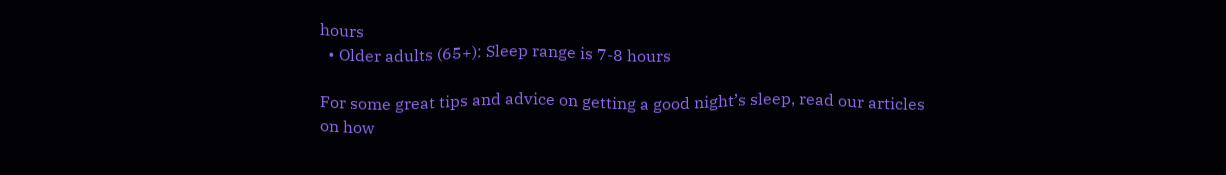hours
  • Older adults (65+): Sleep range is 7-8 hours

For some great tips and advice on getting a good night’s sleep, read our articles on how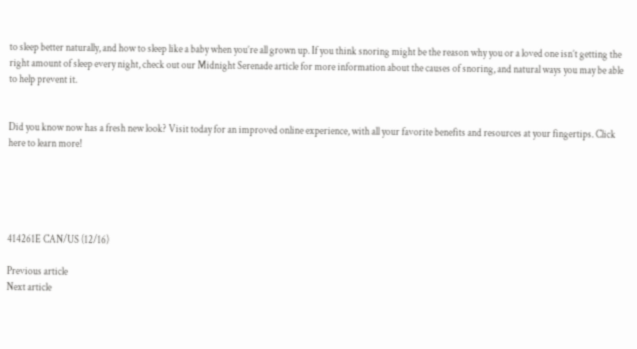to sleep better naturally, and how to sleep like a baby when you’re all grown up. If you think snoring might be the reason why you or a loved one isn’t getting the right amount of sleep every night, check out our Midnight Serenade article for more information about the causes of snoring, and natural ways you may be able to help prevent it.


Did you know now has a fresh new look? Visit today for an improved online experience, with all your favorite benefits and resources at your fingertips. Click here to learn more!





414261E CAN/US (12/16)

Previous article
Next article